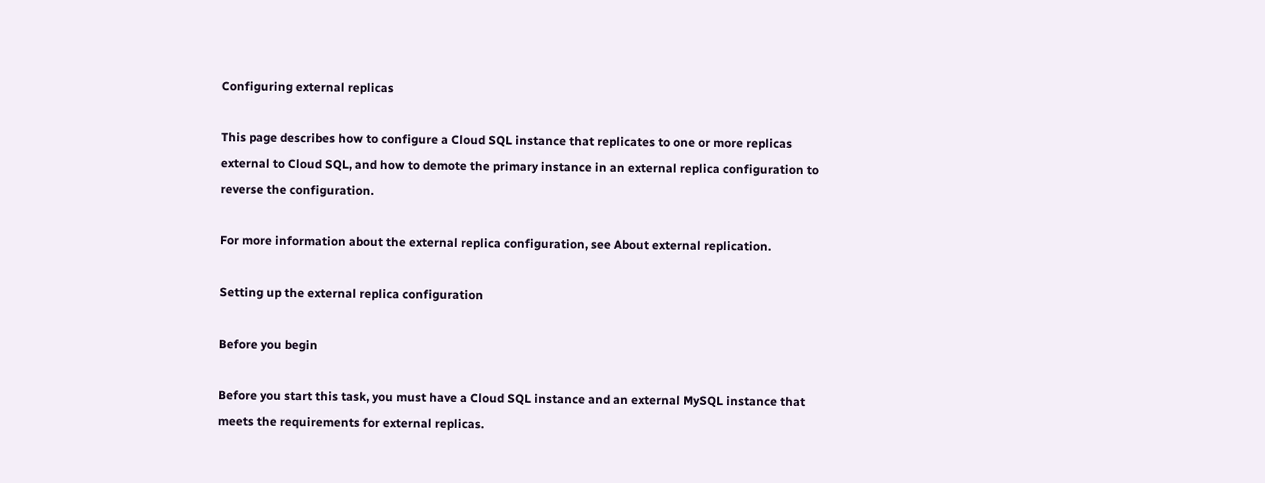Configuring external replicas

This page describes how to configure a Cloud SQL instance that replicates to one or more replicas external to Cloud SQL, and how to demote the primary instance in an external replica configuration to reverse the configuration.

For more information about the external replica configuration, see About external replication.

Setting up the external replica configuration

Before you begin

Before you start this task, you must have a Cloud SQL instance and an external MySQL instance that meets the requirements for external replicas.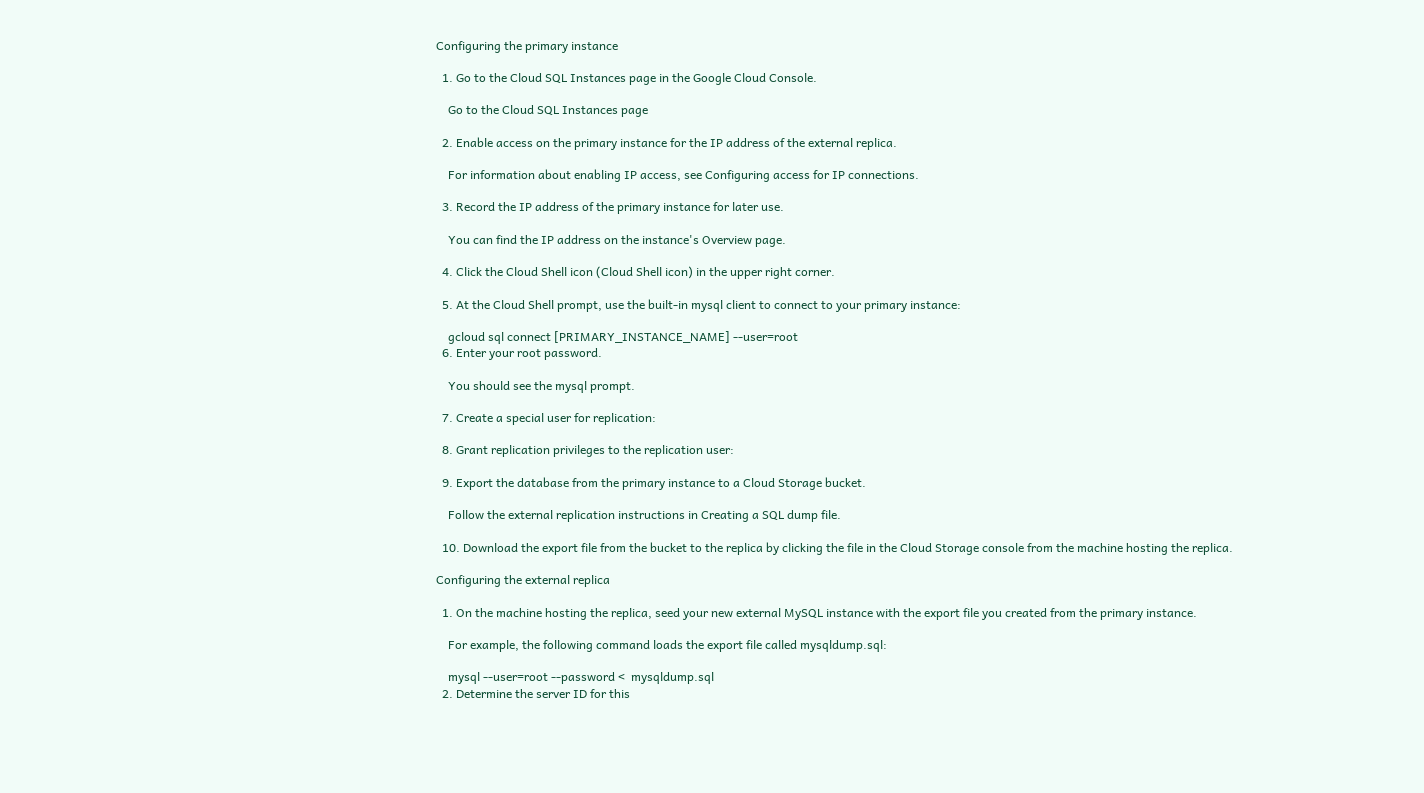Configuring the primary instance

  1. Go to the Cloud SQL Instances page in the Google Cloud Console.

    Go to the Cloud SQL Instances page

  2. Enable access on the primary instance for the IP address of the external replica.

    For information about enabling IP access, see Configuring access for IP connections.

  3. Record the IP address of the primary instance for later use.

    You can find the IP address on the instance's Overview page.

  4. Click the Cloud Shell icon (Cloud Shell icon) in the upper right corner.

  5. At the Cloud Shell prompt, use the built-in mysql client to connect to your primary instance:

    gcloud sql connect [PRIMARY_INSTANCE_NAME] --user=root
  6. Enter your root password.

    You should see the mysql prompt.

  7. Create a special user for replication:

  8. Grant replication privileges to the replication user:

  9. Export the database from the primary instance to a Cloud Storage bucket.

    Follow the external replication instructions in Creating a SQL dump file.

  10. Download the export file from the bucket to the replica by clicking the file in the Cloud Storage console from the machine hosting the replica.

Configuring the external replica

  1. On the machine hosting the replica, seed your new external MySQL instance with the export file you created from the primary instance.

    For example, the following command loads the export file called mysqldump.sql:

    mysql --user=root --password <  mysqldump.sql
  2. Determine the server ID for this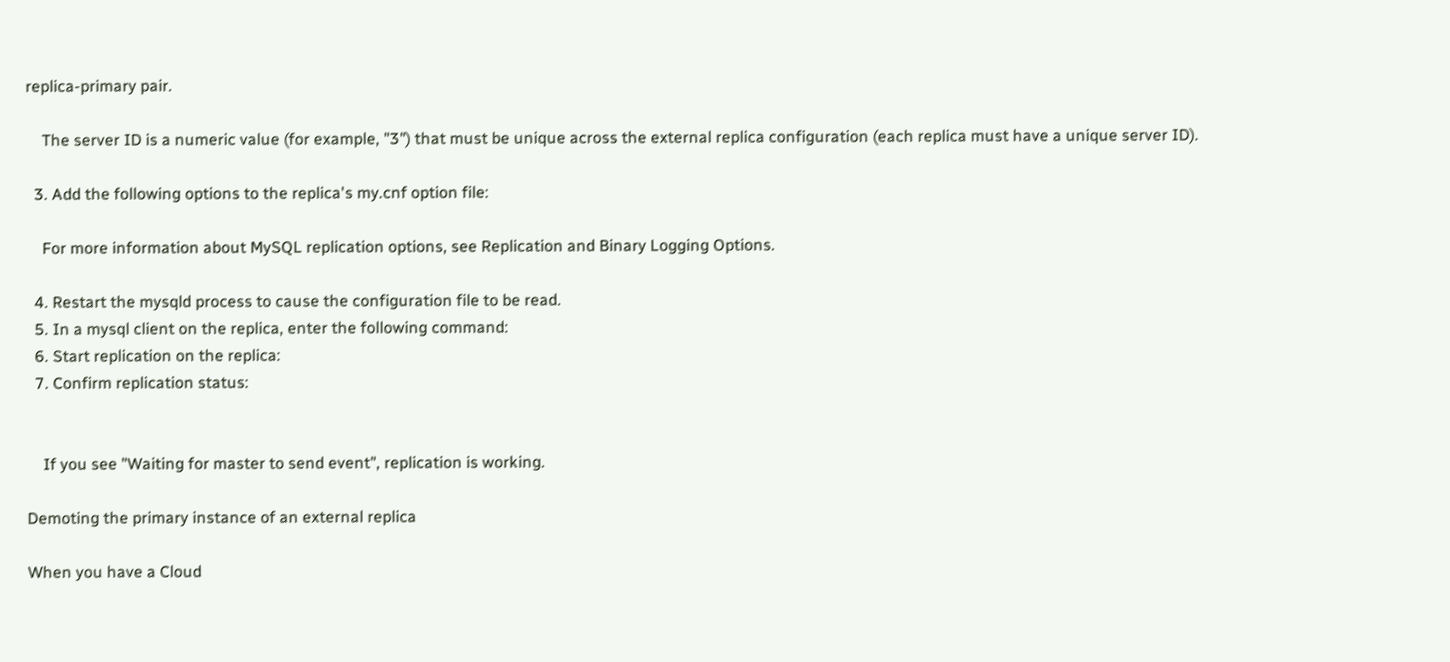replica-primary pair.

    The server ID is a numeric value (for example, "3") that must be unique across the external replica configuration (each replica must have a unique server ID).

  3. Add the following options to the replica's my.cnf option file:

    For more information about MySQL replication options, see Replication and Binary Logging Options.

  4. Restart the mysqld process to cause the configuration file to be read.
  5. In a mysql client on the replica, enter the following command:
  6. Start replication on the replica:
  7. Confirm replication status:


    If you see "Waiting for master to send event", replication is working.

Demoting the primary instance of an external replica

When you have a Cloud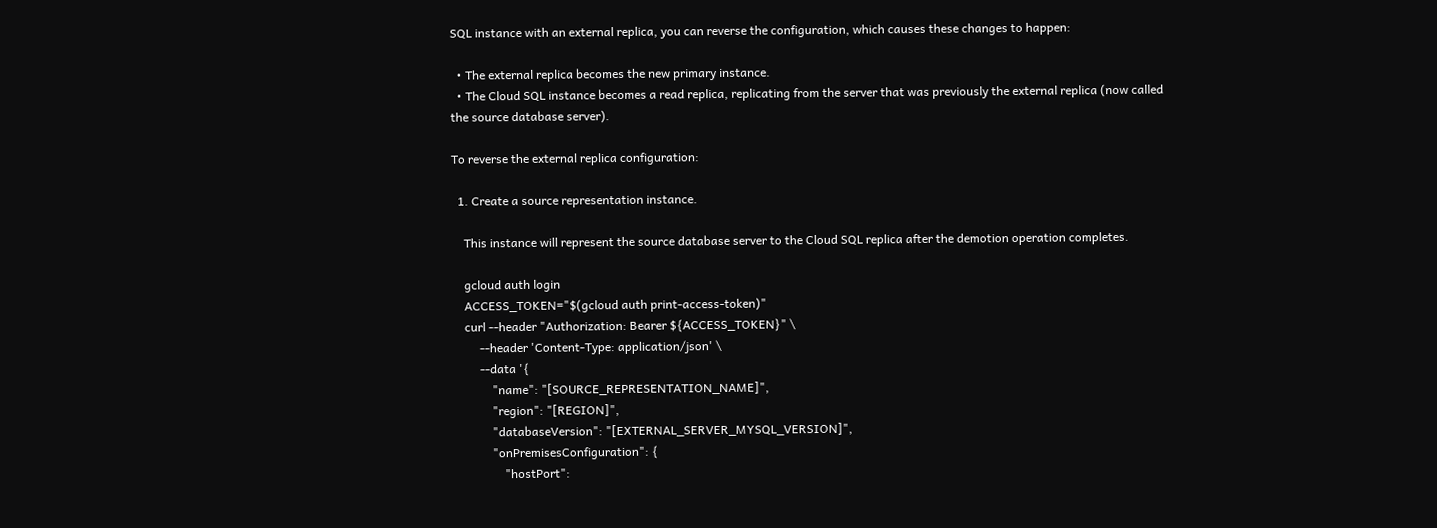SQL instance with an external replica, you can reverse the configuration, which causes these changes to happen:

  • The external replica becomes the new primary instance.
  • The Cloud SQL instance becomes a read replica, replicating from the server that was previously the external replica (now called the source database server).

To reverse the external replica configuration:

  1. Create a source representation instance.

    This instance will represent the source database server to the Cloud SQL replica after the demotion operation completes.

    gcloud auth login
    ACCESS_TOKEN="$(gcloud auth print-access-token)"
    curl --header "Authorization: Bearer ${ACCESS_TOKEN}" \
         --header 'Content-Type: application/json' \
         --data '{
             "name": "[SOURCE_REPRESENTATION_NAME]",
             "region": "[REGION]",
             "databaseVersion": "[EXTERNAL_SERVER_MYSQL_VERSION]",
             "onPremisesConfiguration": {
                 "hostPort":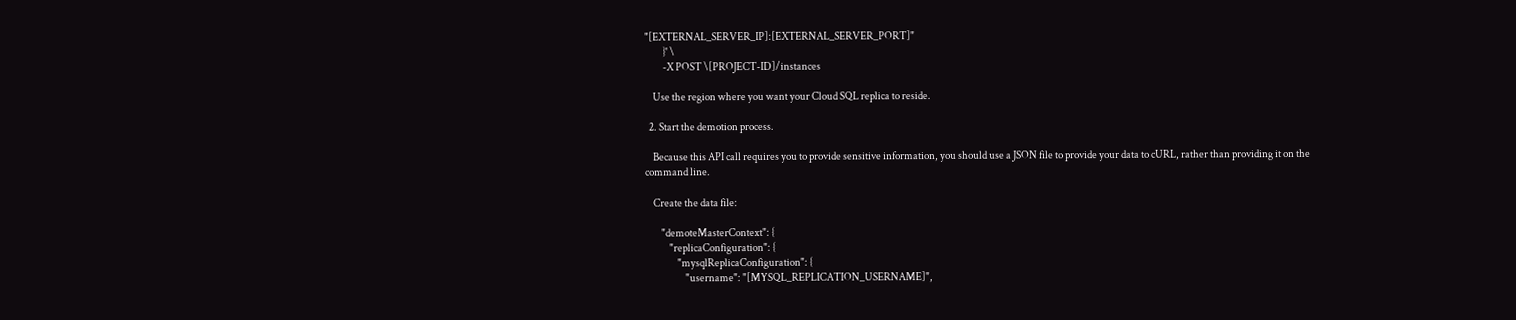"[EXTERNAL_SERVER_IP]:[EXTERNAL_SERVER_PORT]"
         }' \
         -X POST \[PROJECT-ID]/instances

    Use the region where you want your Cloud SQL replica to reside.

  2. Start the demotion process.

    Because this API call requires you to provide sensitive information, you should use a JSON file to provide your data to cURL, rather than providing it on the command line.

    Create the data file:

        "demoteMasterContext": {
            "replicaConfiguration": {
                "mysqlReplicaConfiguration": {
                    "username": "[MYSQL_REPLICATION_USERNAME]",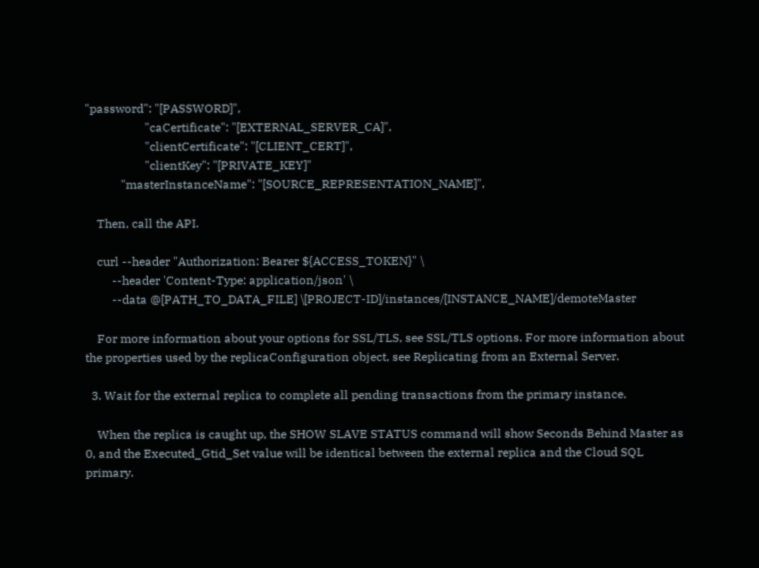"password": "[PASSWORD]",
                    "caCertificate": "[EXTERNAL_SERVER_CA]",
                    "clientCertificate": "[CLIENT_CERT]",
                    "clientKey": "[PRIVATE_KEY]"
            "masterInstanceName": "[SOURCE_REPRESENTATION_NAME]",

    Then, call the API.

    curl --header "Authorization: Bearer ${ACCESS_TOKEN}" \
         --header 'Content-Type: application/json' \
         --data @[PATH_TO_DATA_FILE] \[PROJECT-ID]/instances/[INSTANCE_NAME]/demoteMaster

    For more information about your options for SSL/TLS, see SSL/TLS options. For more information about the properties used by the replicaConfiguration object, see Replicating from an External Server.

  3. Wait for the external replica to complete all pending transactions from the primary instance.

    When the replica is caught up, the SHOW SLAVE STATUS command will show Seconds Behind Master as 0, and the Executed_Gtid_Set value will be identical between the external replica and the Cloud SQL primary.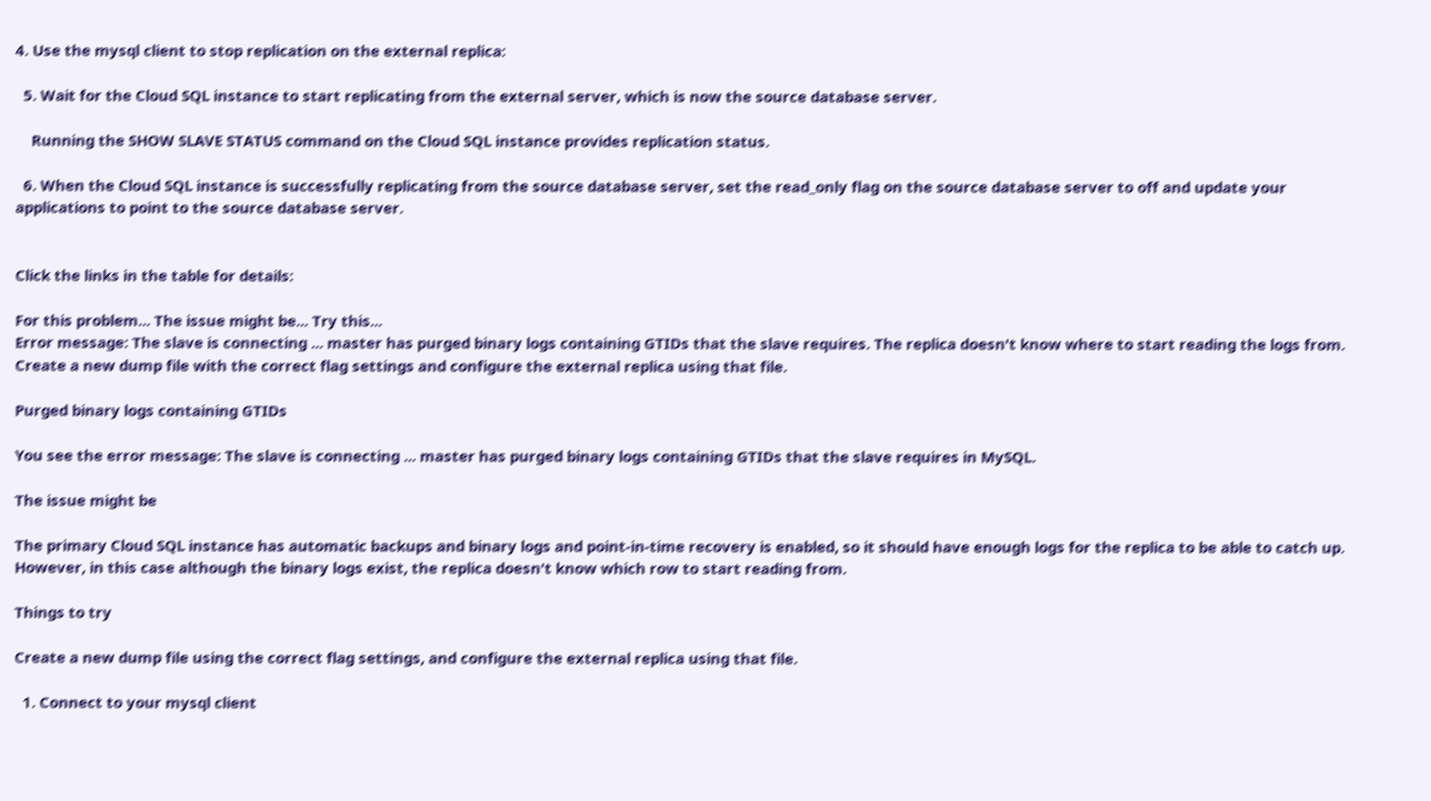4. Use the mysql client to stop replication on the external replica:

  5. Wait for the Cloud SQL instance to start replicating from the external server, which is now the source database server.

    Running the SHOW SLAVE STATUS command on the Cloud SQL instance provides replication status.

  6. When the Cloud SQL instance is successfully replicating from the source database server, set the read_only flag on the source database server to off and update your applications to point to the source database server.


Click the links in the table for details:

For this problem... The issue might be... Try this...
Error message: The slave is connecting ... master has purged binary logs containing GTIDs that the slave requires. The replica doesn't know where to start reading the logs from. Create a new dump file with the correct flag settings and configure the external replica using that file.

Purged binary logs containing GTIDs

You see the error message: The slave is connecting ... master has purged binary logs containing GTIDs that the slave requires in MySQL.

The issue might be

The primary Cloud SQL instance has automatic backups and binary logs and point-in-time recovery is enabled, so it should have enough logs for the replica to be able to catch up. However, in this case although the binary logs exist, the replica doesn't know which row to start reading from.

Things to try

Create a new dump file using the correct flag settings, and configure the external replica using that file.

  1. Connect to your mysql client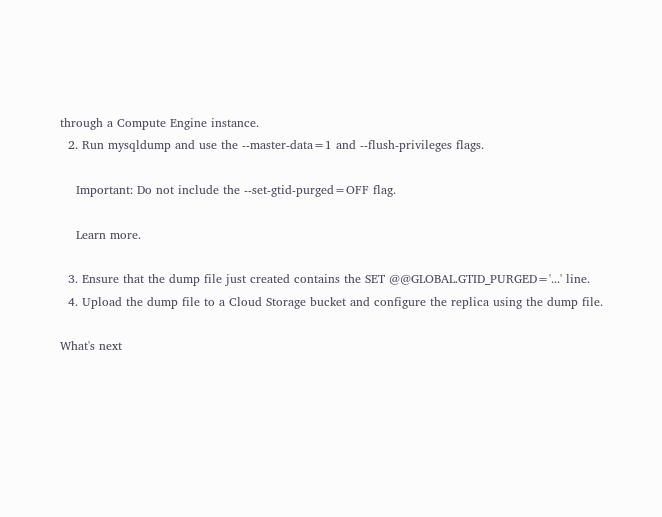through a Compute Engine instance.
  2. Run mysqldump and use the --master-data=1 and --flush-privileges flags.

    Important: Do not include the --set-gtid-purged=OFF flag.

    Learn more.

  3. Ensure that the dump file just created contains the SET @@GLOBAL.GTID_PURGED='...' line.
  4. Upload the dump file to a Cloud Storage bucket and configure the replica using the dump file.

What's next